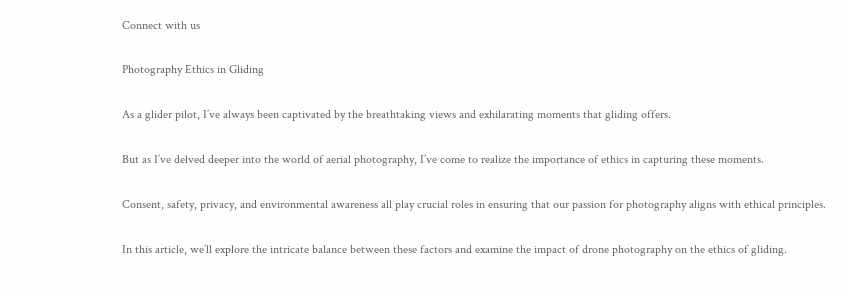Connect with us

Photography Ethics in Gliding

As a glider pilot, I’ve always been captivated by the breathtaking views and exhilarating moments that gliding offers.

But as I’ve delved deeper into the world of aerial photography, I’ve come to realize the importance of ethics in capturing these moments.

Consent, safety, privacy, and environmental awareness all play crucial roles in ensuring that our passion for photography aligns with ethical principles.

In this article, we’ll explore the intricate balance between these factors and examine the impact of drone photography on the ethics of gliding.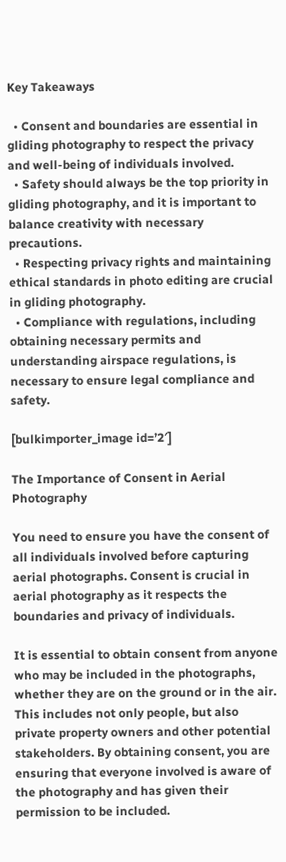Key Takeaways

  • Consent and boundaries are essential in gliding photography to respect the privacy and well-being of individuals involved.
  • Safety should always be the top priority in gliding photography, and it is important to balance creativity with necessary precautions.
  • Respecting privacy rights and maintaining ethical standards in photo editing are crucial in gliding photography.
  • Compliance with regulations, including obtaining necessary permits and understanding airspace regulations, is necessary to ensure legal compliance and safety.

[bulkimporter_image id=’2′]

The Importance of Consent in Aerial Photography

You need to ensure you have the consent of all individuals involved before capturing aerial photographs. Consent is crucial in aerial photography as it respects the boundaries and privacy of individuals.

It is essential to obtain consent from anyone who may be included in the photographs, whether they are on the ground or in the air. This includes not only people, but also private property owners and other potential stakeholders. By obtaining consent, you are ensuring that everyone involved is aware of the photography and has given their permission to be included.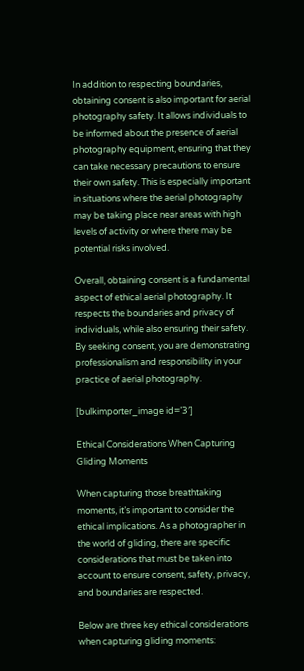In addition to respecting boundaries, obtaining consent is also important for aerial photography safety. It allows individuals to be informed about the presence of aerial photography equipment, ensuring that they can take necessary precautions to ensure their own safety. This is especially important in situations where the aerial photography may be taking place near areas with high levels of activity or where there may be potential risks involved.

Overall, obtaining consent is a fundamental aspect of ethical aerial photography. It respects the boundaries and privacy of individuals, while also ensuring their safety. By seeking consent, you are demonstrating professionalism and responsibility in your practice of aerial photography.

[bulkimporter_image id=’3′]

Ethical Considerations When Capturing Gliding Moments

When capturing those breathtaking moments, it’s important to consider the ethical implications. As a photographer in the world of gliding, there are specific considerations that must be taken into account to ensure consent, safety, privacy, and boundaries are respected.

Below are three key ethical considerations when capturing gliding moments: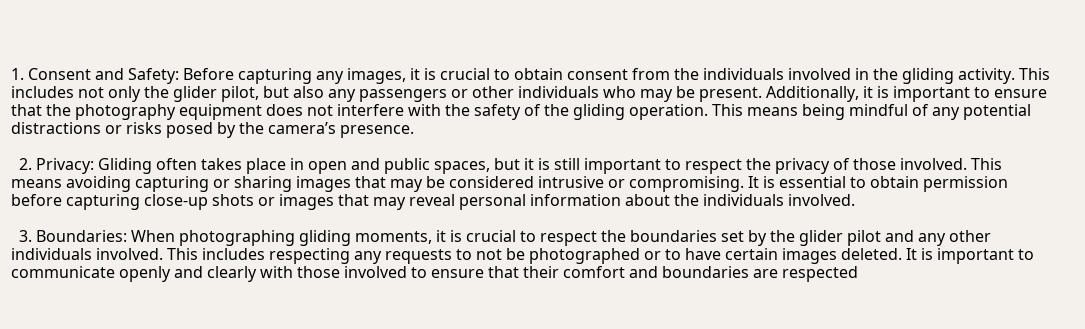1. Consent and Safety: Before capturing any images, it is crucial to obtain consent from the individuals involved in the gliding activity. This includes not only the glider pilot, but also any passengers or other individuals who may be present. Additionally, it is important to ensure that the photography equipment does not interfere with the safety of the gliding operation. This means being mindful of any potential distractions or risks posed by the camera’s presence.

  2. Privacy: Gliding often takes place in open and public spaces, but it is still important to respect the privacy of those involved. This means avoiding capturing or sharing images that may be considered intrusive or compromising. It is essential to obtain permission before capturing close-up shots or images that may reveal personal information about the individuals involved.

  3. Boundaries: When photographing gliding moments, it is crucial to respect the boundaries set by the glider pilot and any other individuals involved. This includes respecting any requests to not be photographed or to have certain images deleted. It is important to communicate openly and clearly with those involved to ensure that their comfort and boundaries are respected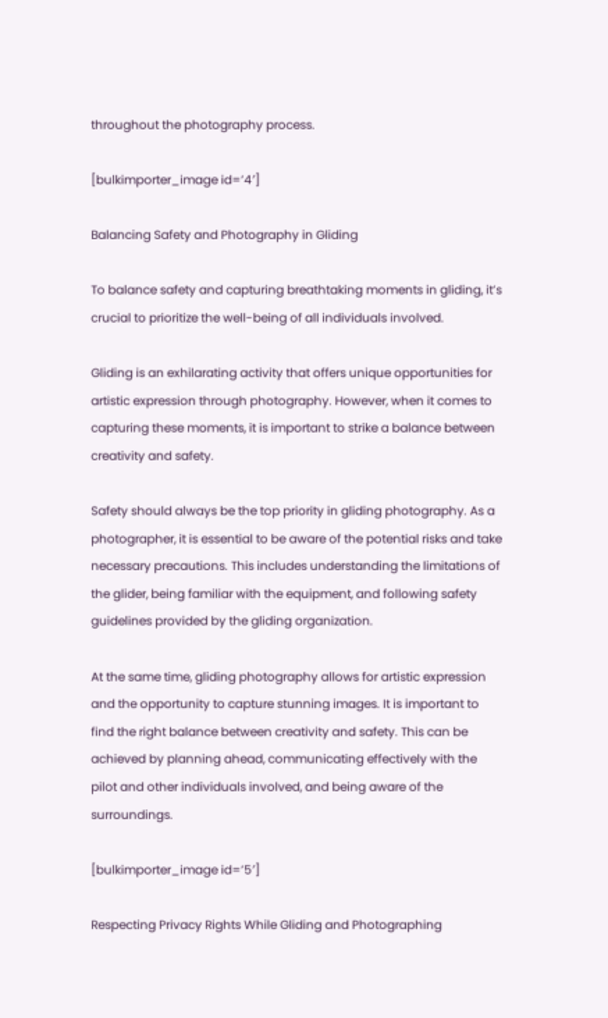throughout the photography process.

[bulkimporter_image id=’4′]

Balancing Safety and Photography in Gliding

To balance safety and capturing breathtaking moments in gliding, it’s crucial to prioritize the well-being of all individuals involved.

Gliding is an exhilarating activity that offers unique opportunities for artistic expression through photography. However, when it comes to capturing these moments, it is important to strike a balance between creativity and safety.

Safety should always be the top priority in gliding photography. As a photographer, it is essential to be aware of the potential risks and take necessary precautions. This includes understanding the limitations of the glider, being familiar with the equipment, and following safety guidelines provided by the gliding organization.

At the same time, gliding photography allows for artistic expression and the opportunity to capture stunning images. It is important to find the right balance between creativity and safety. This can be achieved by planning ahead, communicating effectively with the pilot and other individuals involved, and being aware of the surroundings.

[bulkimporter_image id=’5′]

Respecting Privacy Rights While Gliding and Photographing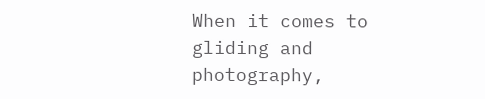When it comes to gliding and photography,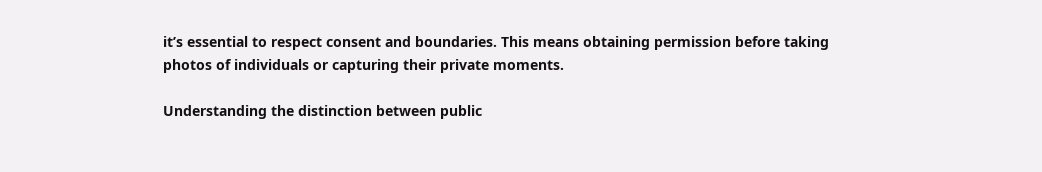it’s essential to respect consent and boundaries. This means obtaining permission before taking photos of individuals or capturing their private moments.

Understanding the distinction between public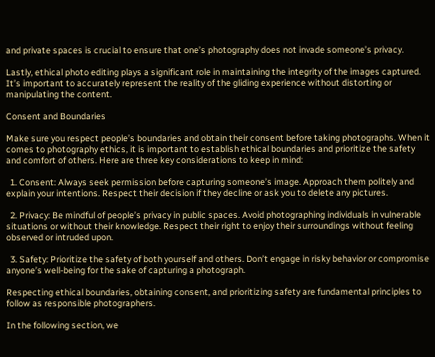and private spaces is crucial to ensure that one’s photography does not invade someone’s privacy.

Lastly, ethical photo editing plays a significant role in maintaining the integrity of the images captured. It’s important to accurately represent the reality of the gliding experience without distorting or manipulating the content.

Consent and Boundaries

Make sure you respect people’s boundaries and obtain their consent before taking photographs. When it comes to photography ethics, it is important to establish ethical boundaries and prioritize the safety and comfort of others. Here are three key considerations to keep in mind:

  1. Consent: Always seek permission before capturing someone’s image. Approach them politely and explain your intentions. Respect their decision if they decline or ask you to delete any pictures.

  2. Privacy: Be mindful of people’s privacy in public spaces. Avoid photographing individuals in vulnerable situations or without their knowledge. Respect their right to enjoy their surroundings without feeling observed or intruded upon.

  3. Safety: Prioritize the safety of both yourself and others. Don’t engage in risky behavior or compromise anyone’s well-being for the sake of capturing a photograph.

Respecting ethical boundaries, obtaining consent, and prioritizing safety are fundamental principles to follow as responsible photographers.

In the following section, we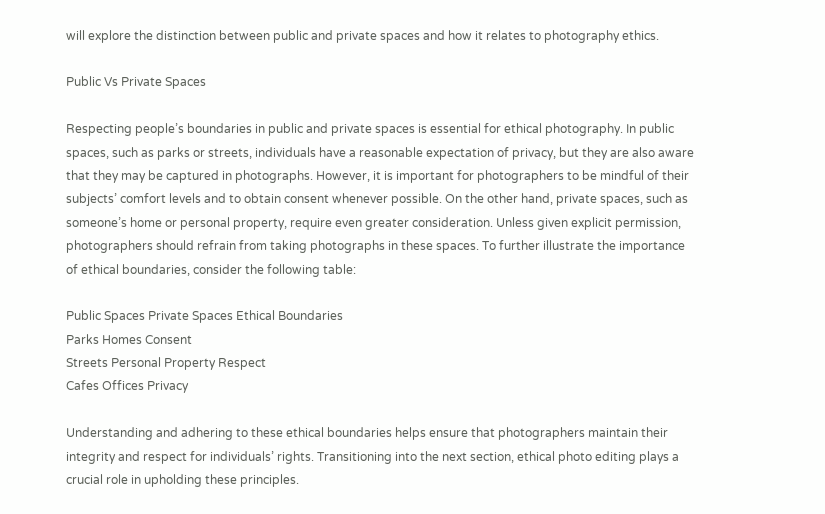will explore the distinction between public and private spaces and how it relates to photography ethics.

Public Vs Private Spaces

Respecting people’s boundaries in public and private spaces is essential for ethical photography. In public spaces, such as parks or streets, individuals have a reasonable expectation of privacy, but they are also aware that they may be captured in photographs. However, it is important for photographers to be mindful of their subjects’ comfort levels and to obtain consent whenever possible. On the other hand, private spaces, such as someone’s home or personal property, require even greater consideration. Unless given explicit permission, photographers should refrain from taking photographs in these spaces. To further illustrate the importance of ethical boundaries, consider the following table:

Public Spaces Private Spaces Ethical Boundaries
Parks Homes Consent
Streets Personal Property Respect
Cafes Offices Privacy

Understanding and adhering to these ethical boundaries helps ensure that photographers maintain their integrity and respect for individuals’ rights. Transitioning into the next section, ethical photo editing plays a crucial role in upholding these principles.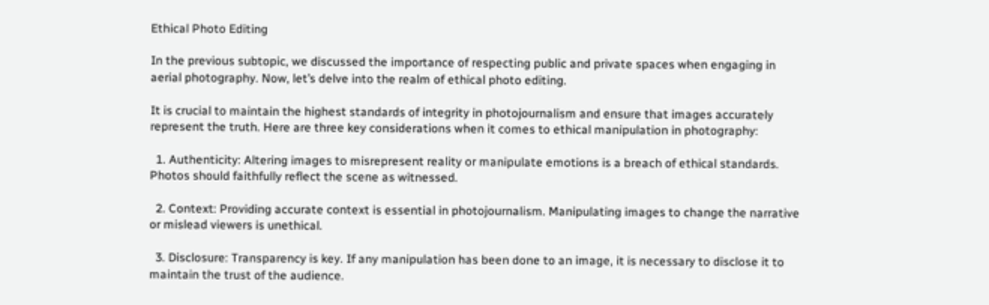Ethical Photo Editing

In the previous subtopic, we discussed the importance of respecting public and private spaces when engaging in aerial photography. Now, let’s delve into the realm of ethical photo editing.

It is crucial to maintain the highest standards of integrity in photojournalism and ensure that images accurately represent the truth. Here are three key considerations when it comes to ethical manipulation in photography:

  1. Authenticity: Altering images to misrepresent reality or manipulate emotions is a breach of ethical standards. Photos should faithfully reflect the scene as witnessed.

  2. Context: Providing accurate context is essential in photojournalism. Manipulating images to change the narrative or mislead viewers is unethical.

  3. Disclosure: Transparency is key. If any manipulation has been done to an image, it is necessary to disclose it to maintain the trust of the audience.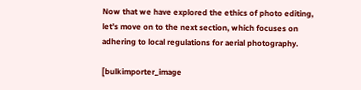Now that we have explored the ethics of photo editing, let’s move on to the next section, which focuses on adhering to local regulations for aerial photography.

[bulkimporter_image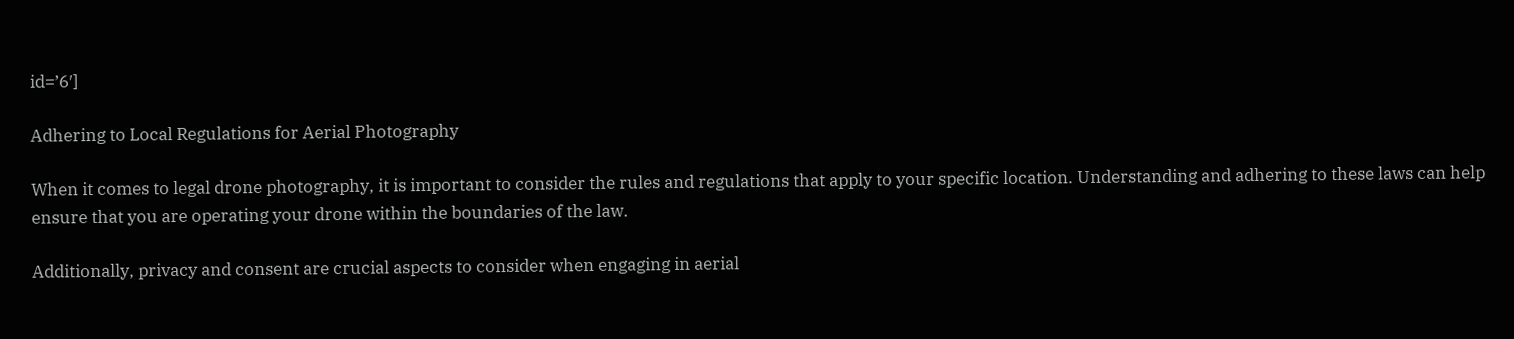id=’6′]

Adhering to Local Regulations for Aerial Photography

When it comes to legal drone photography, it is important to consider the rules and regulations that apply to your specific location. Understanding and adhering to these laws can help ensure that you are operating your drone within the boundaries of the law.

Additionally, privacy and consent are crucial aspects to consider when engaging in aerial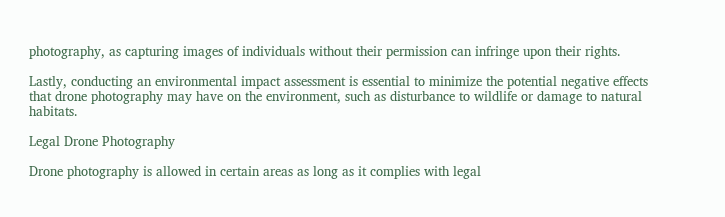photography, as capturing images of individuals without their permission can infringe upon their rights.

Lastly, conducting an environmental impact assessment is essential to minimize the potential negative effects that drone photography may have on the environment, such as disturbance to wildlife or damage to natural habitats.

Legal Drone Photography

Drone photography is allowed in certain areas as long as it complies with legal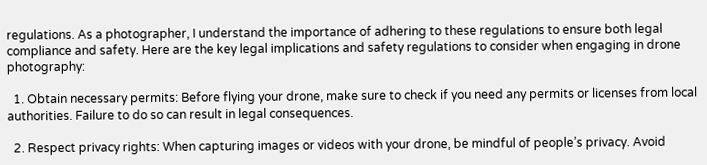regulations. As a photographer, I understand the importance of adhering to these regulations to ensure both legal compliance and safety. Here are the key legal implications and safety regulations to consider when engaging in drone photography:

  1. Obtain necessary permits: Before flying your drone, make sure to check if you need any permits or licenses from local authorities. Failure to do so can result in legal consequences.

  2. Respect privacy rights: When capturing images or videos with your drone, be mindful of people’s privacy. Avoid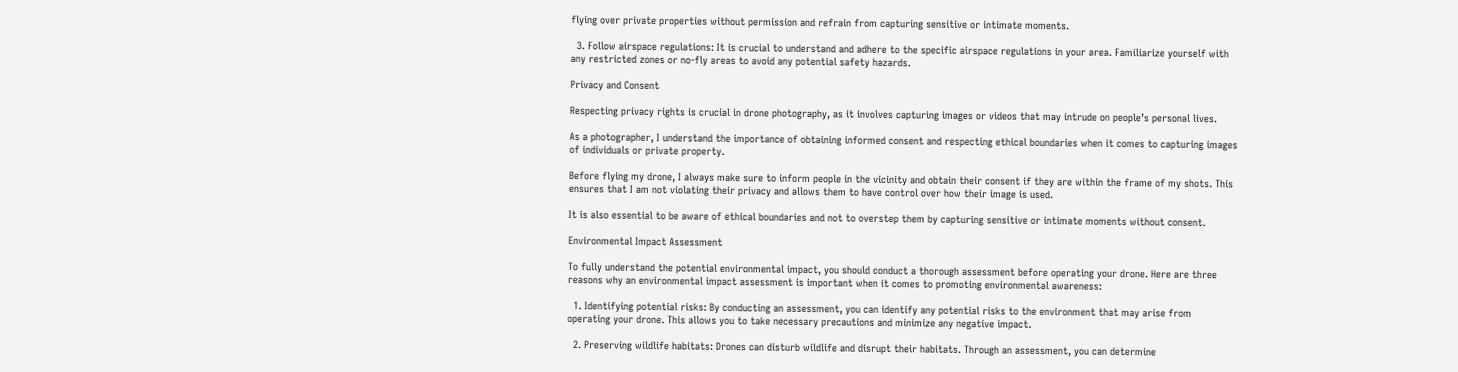flying over private properties without permission and refrain from capturing sensitive or intimate moments.

  3. Follow airspace regulations: It is crucial to understand and adhere to the specific airspace regulations in your area. Familiarize yourself with any restricted zones or no-fly areas to avoid any potential safety hazards.

Privacy and Consent

Respecting privacy rights is crucial in drone photography, as it involves capturing images or videos that may intrude on people’s personal lives.

As a photographer, I understand the importance of obtaining informed consent and respecting ethical boundaries when it comes to capturing images of individuals or private property.

Before flying my drone, I always make sure to inform people in the vicinity and obtain their consent if they are within the frame of my shots. This ensures that I am not violating their privacy and allows them to have control over how their image is used.

It is also essential to be aware of ethical boundaries and not to overstep them by capturing sensitive or intimate moments without consent.

Environmental Impact Assessment

To fully understand the potential environmental impact, you should conduct a thorough assessment before operating your drone. Here are three reasons why an environmental impact assessment is important when it comes to promoting environmental awareness:

  1. Identifying potential risks: By conducting an assessment, you can identify any potential risks to the environment that may arise from operating your drone. This allows you to take necessary precautions and minimize any negative impact.

  2. Preserving wildlife habitats: Drones can disturb wildlife and disrupt their habitats. Through an assessment, you can determine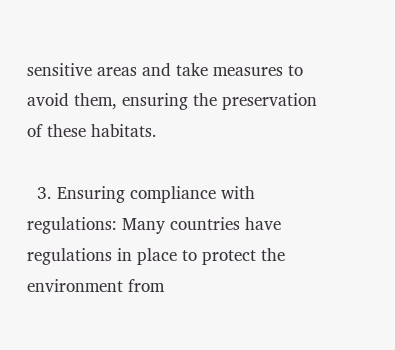sensitive areas and take measures to avoid them, ensuring the preservation of these habitats.

  3. Ensuring compliance with regulations: Many countries have regulations in place to protect the environment from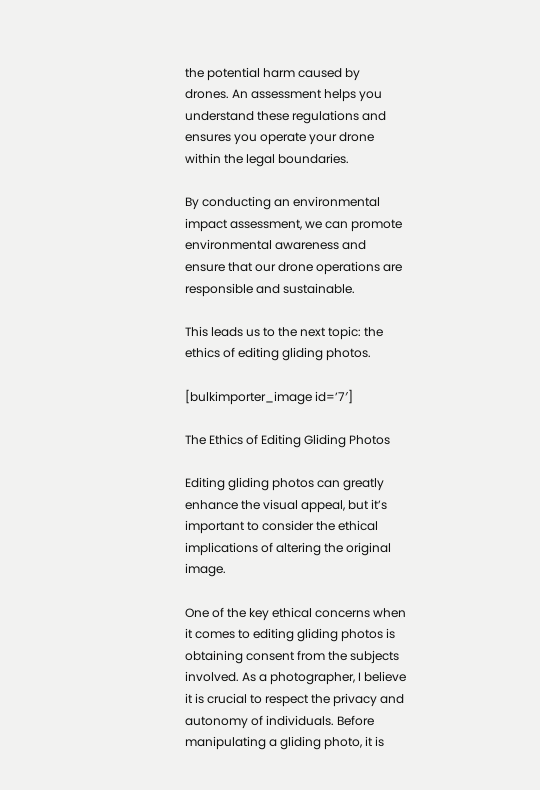the potential harm caused by drones. An assessment helps you understand these regulations and ensures you operate your drone within the legal boundaries.

By conducting an environmental impact assessment, we can promote environmental awareness and ensure that our drone operations are responsible and sustainable.

This leads us to the next topic: the ethics of editing gliding photos.

[bulkimporter_image id=’7′]

The Ethics of Editing Gliding Photos

Editing gliding photos can greatly enhance the visual appeal, but it’s important to consider the ethical implications of altering the original image.

One of the key ethical concerns when it comes to editing gliding photos is obtaining consent from the subjects involved. As a photographer, I believe it is crucial to respect the privacy and autonomy of individuals. Before manipulating a gliding photo, it is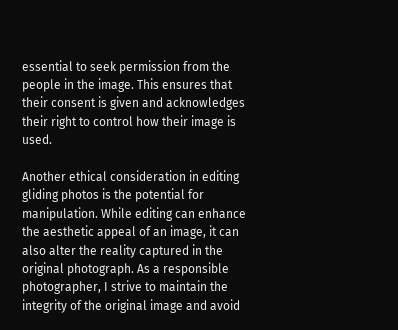essential to seek permission from the people in the image. This ensures that their consent is given and acknowledges their right to control how their image is used.

Another ethical consideration in editing gliding photos is the potential for manipulation. While editing can enhance the aesthetic appeal of an image, it can also alter the reality captured in the original photograph. As a responsible photographer, I strive to maintain the integrity of the original image and avoid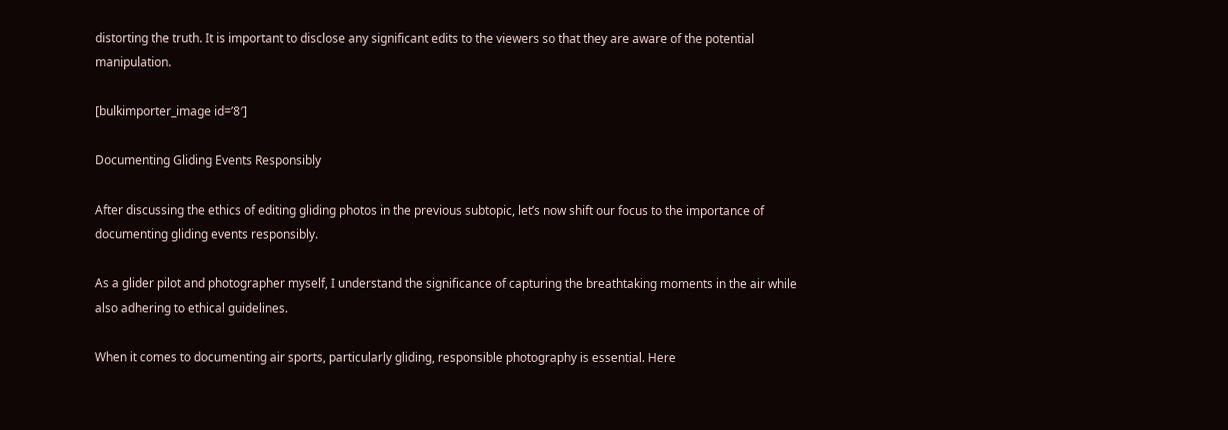distorting the truth. It is important to disclose any significant edits to the viewers so that they are aware of the potential manipulation.

[bulkimporter_image id=’8′]

Documenting Gliding Events Responsibly

After discussing the ethics of editing gliding photos in the previous subtopic, let’s now shift our focus to the importance of documenting gliding events responsibly.

As a glider pilot and photographer myself, I understand the significance of capturing the breathtaking moments in the air while also adhering to ethical guidelines.

When it comes to documenting air sports, particularly gliding, responsible photography is essential. Here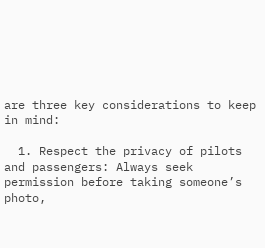are three key considerations to keep in mind:

  1. Respect the privacy of pilots and passengers: Always seek permission before taking someone’s photo,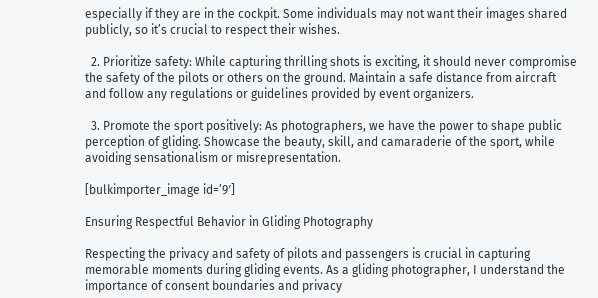especially if they are in the cockpit. Some individuals may not want their images shared publicly, so it’s crucial to respect their wishes.

  2. Prioritize safety: While capturing thrilling shots is exciting, it should never compromise the safety of the pilots or others on the ground. Maintain a safe distance from aircraft and follow any regulations or guidelines provided by event organizers.

  3. Promote the sport positively: As photographers, we have the power to shape public perception of gliding. Showcase the beauty, skill, and camaraderie of the sport, while avoiding sensationalism or misrepresentation.

[bulkimporter_image id=’9′]

Ensuring Respectful Behavior in Gliding Photography

Respecting the privacy and safety of pilots and passengers is crucial in capturing memorable moments during gliding events. As a gliding photographer, I understand the importance of consent boundaries and privacy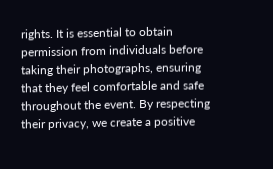rights. It is essential to obtain permission from individuals before taking their photographs, ensuring that they feel comfortable and safe throughout the event. By respecting their privacy, we create a positive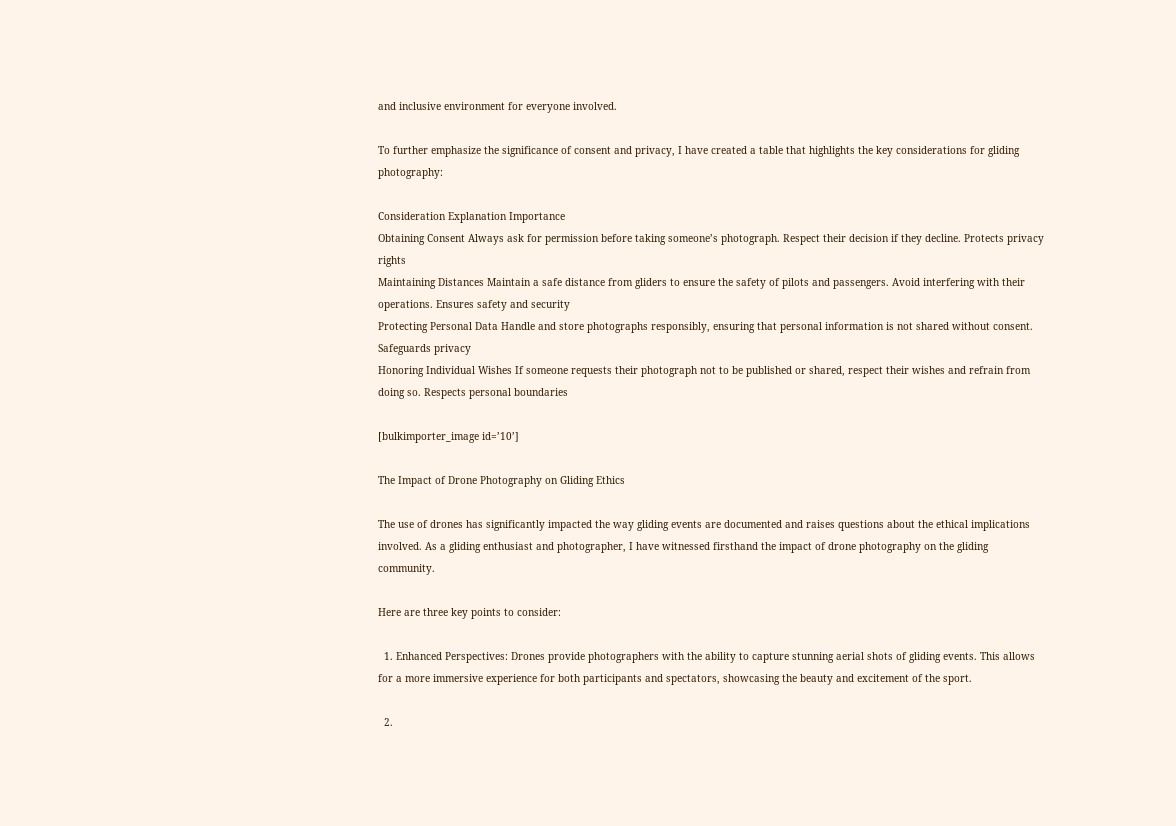and inclusive environment for everyone involved.

To further emphasize the significance of consent and privacy, I have created a table that highlights the key considerations for gliding photography:

Consideration Explanation Importance
Obtaining Consent Always ask for permission before taking someone’s photograph. Respect their decision if they decline. Protects privacy rights
Maintaining Distances Maintain a safe distance from gliders to ensure the safety of pilots and passengers. Avoid interfering with their operations. Ensures safety and security
Protecting Personal Data Handle and store photographs responsibly, ensuring that personal information is not shared without consent. Safeguards privacy
Honoring Individual Wishes If someone requests their photograph not to be published or shared, respect their wishes and refrain from doing so. Respects personal boundaries

[bulkimporter_image id=’10’]

The Impact of Drone Photography on Gliding Ethics

The use of drones has significantly impacted the way gliding events are documented and raises questions about the ethical implications involved. As a gliding enthusiast and photographer, I have witnessed firsthand the impact of drone photography on the gliding community.

Here are three key points to consider:

  1. Enhanced Perspectives: Drones provide photographers with the ability to capture stunning aerial shots of gliding events. This allows for a more immersive experience for both participants and spectators, showcasing the beauty and excitement of the sport.

  2.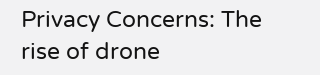Privacy Concerns: The rise of drone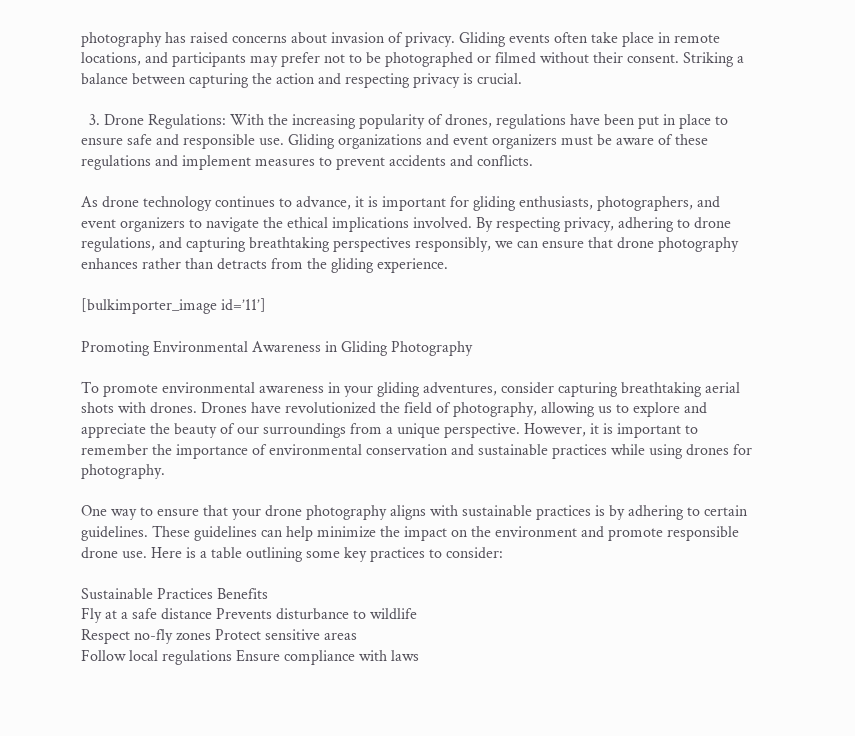photography has raised concerns about invasion of privacy. Gliding events often take place in remote locations, and participants may prefer not to be photographed or filmed without their consent. Striking a balance between capturing the action and respecting privacy is crucial.

  3. Drone Regulations: With the increasing popularity of drones, regulations have been put in place to ensure safe and responsible use. Gliding organizations and event organizers must be aware of these regulations and implement measures to prevent accidents and conflicts.

As drone technology continues to advance, it is important for gliding enthusiasts, photographers, and event organizers to navigate the ethical implications involved. By respecting privacy, adhering to drone regulations, and capturing breathtaking perspectives responsibly, we can ensure that drone photography enhances rather than detracts from the gliding experience.

[bulkimporter_image id=’11’]

Promoting Environmental Awareness in Gliding Photography

To promote environmental awareness in your gliding adventures, consider capturing breathtaking aerial shots with drones. Drones have revolutionized the field of photography, allowing us to explore and appreciate the beauty of our surroundings from a unique perspective. However, it is important to remember the importance of environmental conservation and sustainable practices while using drones for photography.

One way to ensure that your drone photography aligns with sustainable practices is by adhering to certain guidelines. These guidelines can help minimize the impact on the environment and promote responsible drone use. Here is a table outlining some key practices to consider:

Sustainable Practices Benefits
Fly at a safe distance Prevents disturbance to wildlife
Respect no-fly zones Protect sensitive areas
Follow local regulations Ensure compliance with laws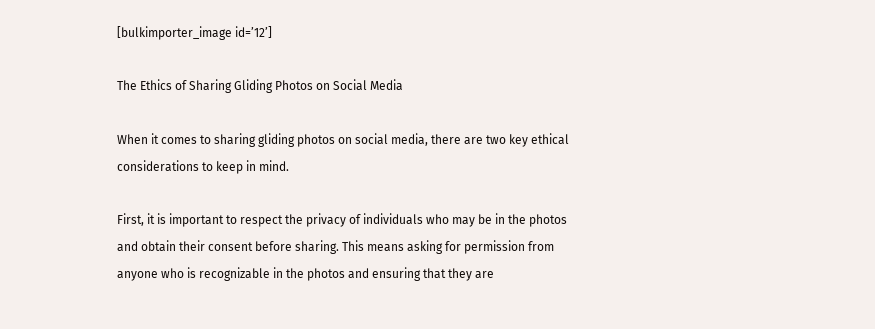[bulkimporter_image id=’12’]

The Ethics of Sharing Gliding Photos on Social Media

When it comes to sharing gliding photos on social media, there are two key ethical considerations to keep in mind.

First, it is important to respect the privacy of individuals who may be in the photos and obtain their consent before sharing. This means asking for permission from anyone who is recognizable in the photos and ensuring that they are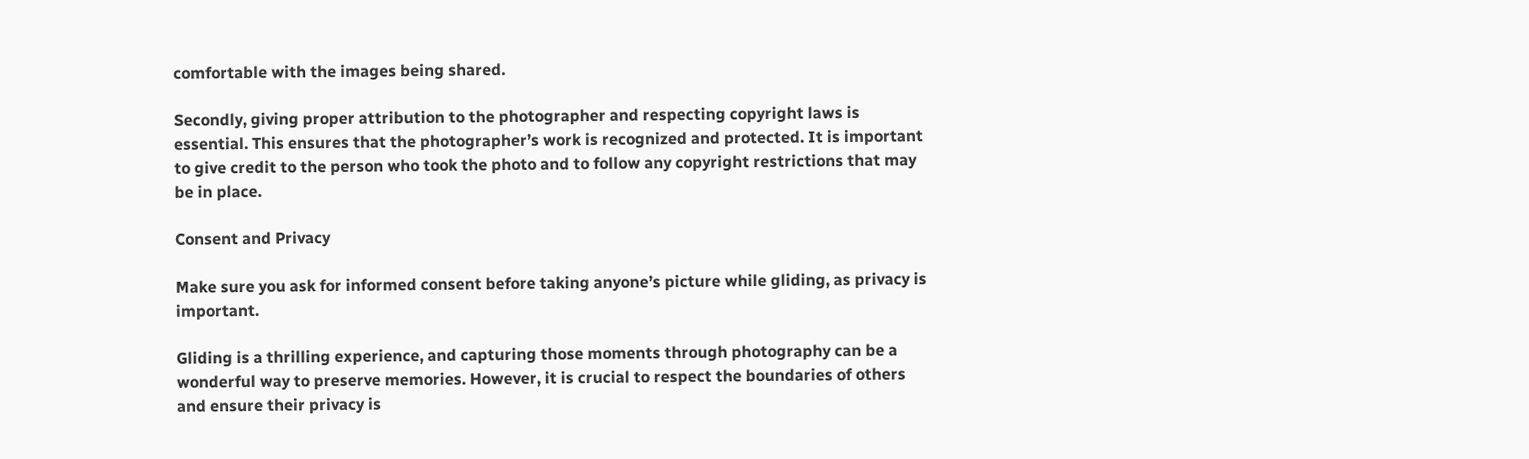comfortable with the images being shared.

Secondly, giving proper attribution to the photographer and respecting copyright laws is essential. This ensures that the photographer’s work is recognized and protected. It is important to give credit to the person who took the photo and to follow any copyright restrictions that may be in place.

Consent and Privacy

Make sure you ask for informed consent before taking anyone’s picture while gliding, as privacy is important.

Gliding is a thrilling experience, and capturing those moments through photography can be a wonderful way to preserve memories. However, it is crucial to respect the boundaries of others and ensure their privacy is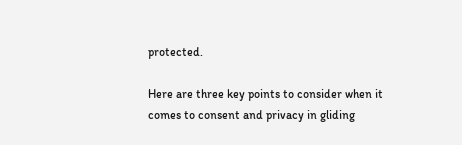protected.

Here are three key points to consider when it comes to consent and privacy in gliding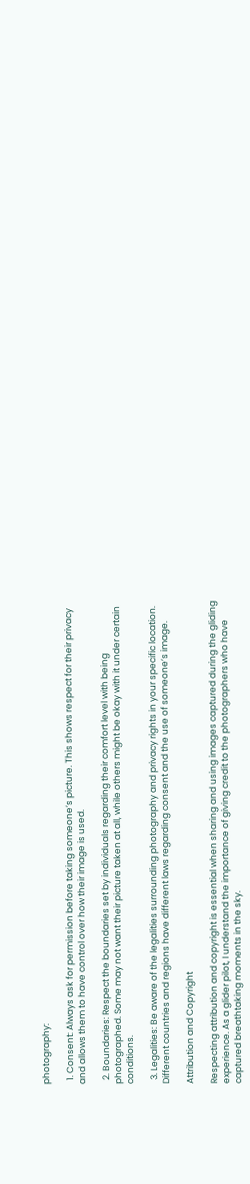photography:

  1. Consent: Always ask for permission before taking someone’s picture. This shows respect for their privacy and allows them to have control over how their image is used.

  2. Boundaries: Respect the boundaries set by individuals regarding their comfort level with being photographed. Some may not want their picture taken at all, while others might be okay with it under certain conditions.

  3. Legalities: Be aware of the legalities surrounding photography and privacy rights in your specific location. Different countries and regions have different laws regarding consent and the use of someone’s image.

Attribution and Copyright

Respecting attribution and copyright is essential when sharing and using images captured during the gliding experience. As a glider pilot, I understand the importance of giving credit to the photographers who have captured breathtaking moments in the sky.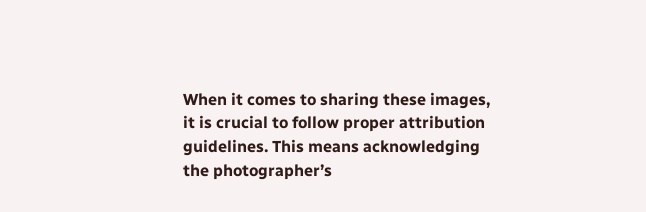When it comes to sharing these images, it is crucial to follow proper attribution guidelines. This means acknowledging the photographer’s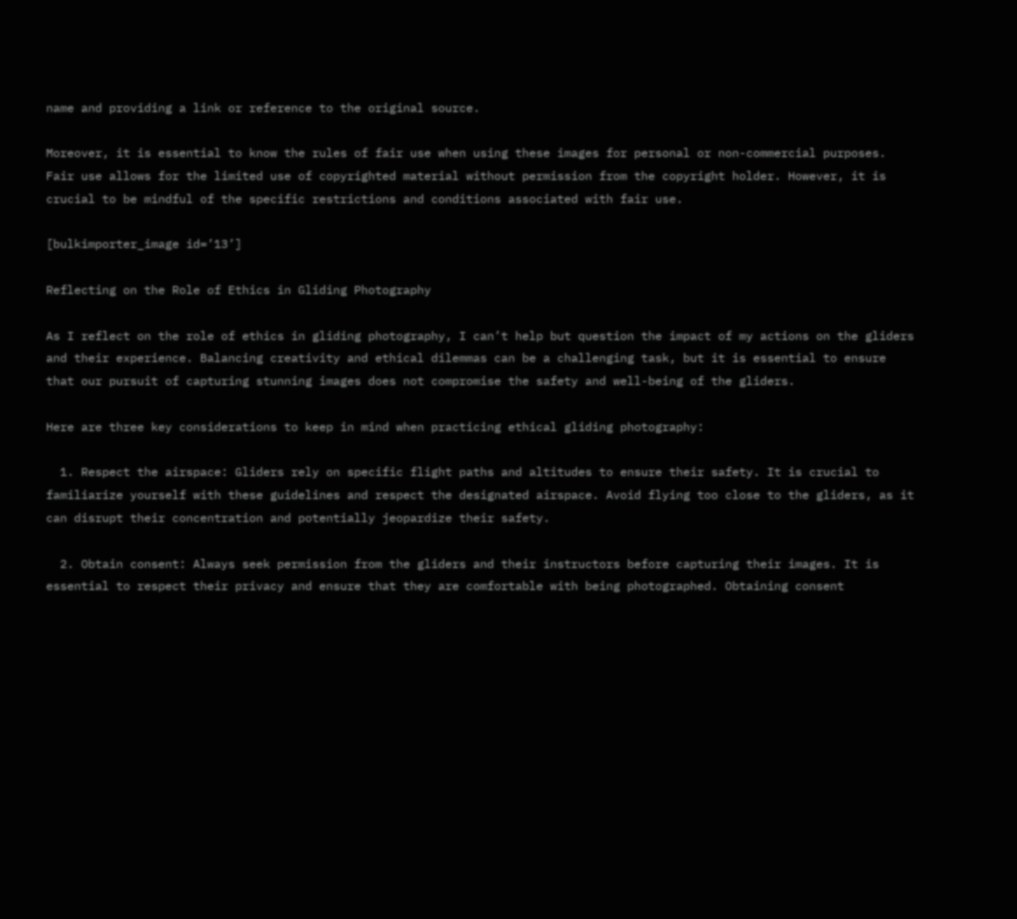name and providing a link or reference to the original source.

Moreover, it is essential to know the rules of fair use when using these images for personal or non-commercial purposes. Fair use allows for the limited use of copyrighted material without permission from the copyright holder. However, it is crucial to be mindful of the specific restrictions and conditions associated with fair use.

[bulkimporter_image id=’13’]

Reflecting on the Role of Ethics in Gliding Photography

As I reflect on the role of ethics in gliding photography, I can’t help but question the impact of my actions on the gliders and their experience. Balancing creativity and ethical dilemmas can be a challenging task, but it is essential to ensure that our pursuit of capturing stunning images does not compromise the safety and well-being of the gliders.

Here are three key considerations to keep in mind when practicing ethical gliding photography:

  1. Respect the airspace: Gliders rely on specific flight paths and altitudes to ensure their safety. It is crucial to familiarize yourself with these guidelines and respect the designated airspace. Avoid flying too close to the gliders, as it can disrupt their concentration and potentially jeopardize their safety.

  2. Obtain consent: Always seek permission from the gliders and their instructors before capturing their images. It is essential to respect their privacy and ensure that they are comfortable with being photographed. Obtaining consent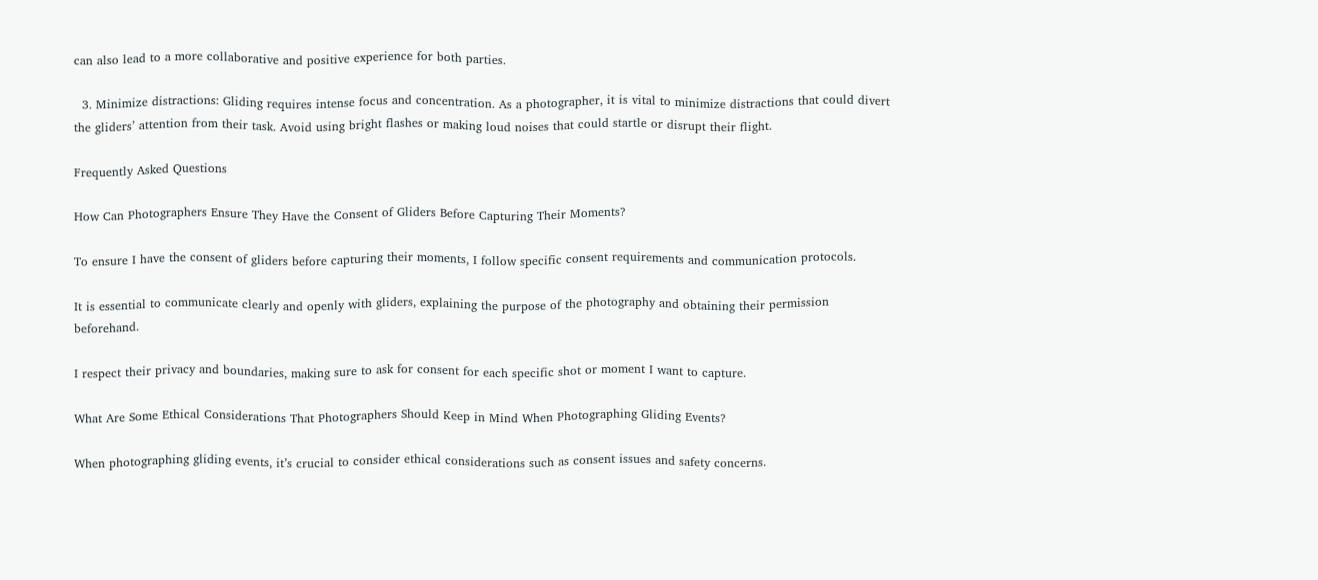can also lead to a more collaborative and positive experience for both parties.

  3. Minimize distractions: Gliding requires intense focus and concentration. As a photographer, it is vital to minimize distractions that could divert the gliders’ attention from their task. Avoid using bright flashes or making loud noises that could startle or disrupt their flight.

Frequently Asked Questions

How Can Photographers Ensure They Have the Consent of Gliders Before Capturing Their Moments?

To ensure I have the consent of gliders before capturing their moments, I follow specific consent requirements and communication protocols.

It is essential to communicate clearly and openly with gliders, explaining the purpose of the photography and obtaining their permission beforehand.

I respect their privacy and boundaries, making sure to ask for consent for each specific shot or moment I want to capture.

What Are Some Ethical Considerations That Photographers Should Keep in Mind When Photographing Gliding Events?

When photographing gliding events, it’s crucial to consider ethical considerations such as consent issues and safety concerns.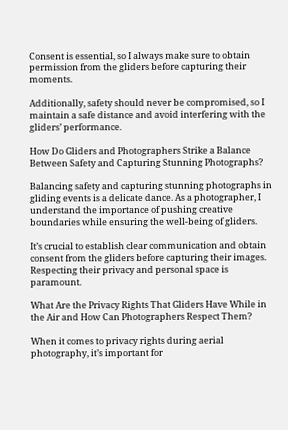Consent is essential, so I always make sure to obtain permission from the gliders before capturing their moments.

Additionally, safety should never be compromised, so I maintain a safe distance and avoid interfering with the gliders’ performance.

How Do Gliders and Photographers Strike a Balance Between Safety and Capturing Stunning Photographs?

Balancing safety and capturing stunning photographs in gliding events is a delicate dance. As a photographer, I understand the importance of pushing creative boundaries while ensuring the well-being of gliders.

It’s crucial to establish clear communication and obtain consent from the gliders before capturing their images. Respecting their privacy and personal space is paramount.

What Are the Privacy Rights That Gliders Have While in the Air and How Can Photographers Respect Them?

When it comes to privacy rights during aerial photography, it’s important for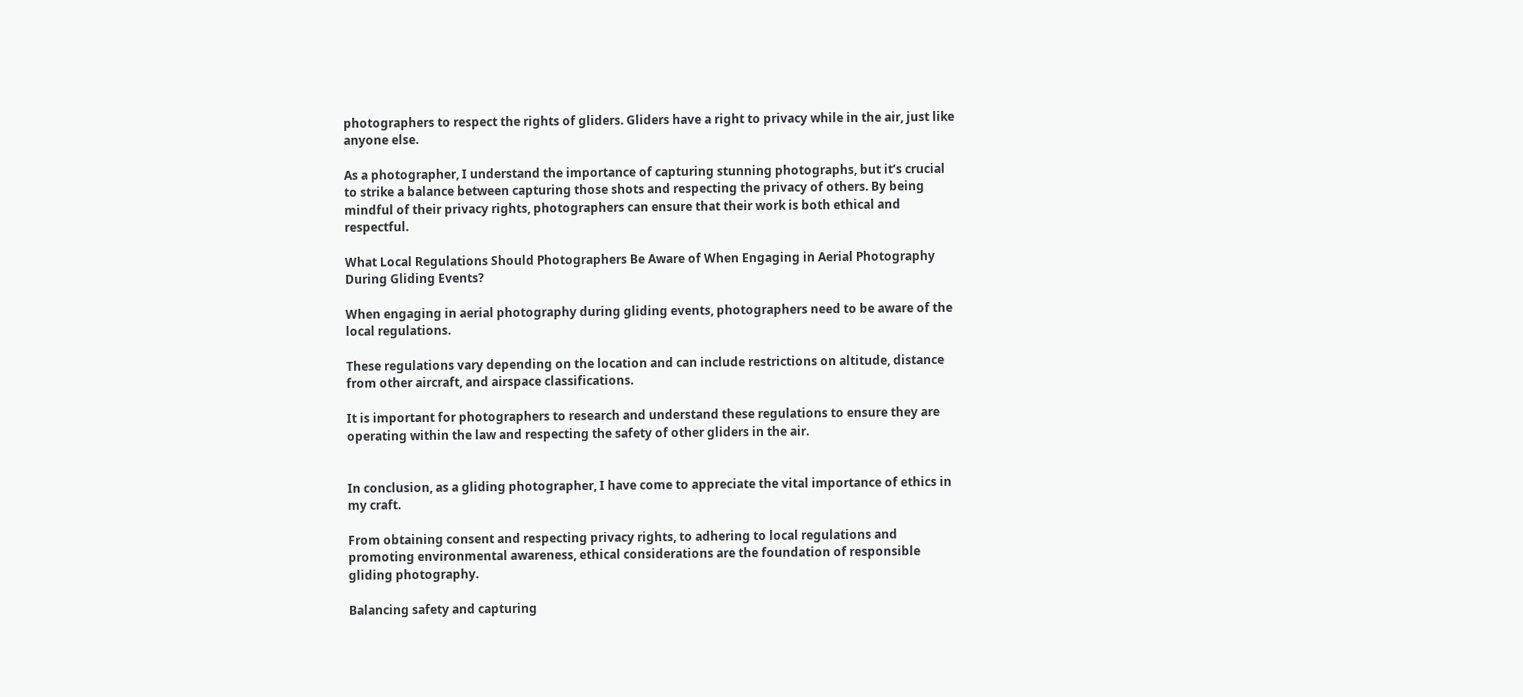photographers to respect the rights of gliders. Gliders have a right to privacy while in the air, just like anyone else.

As a photographer, I understand the importance of capturing stunning photographs, but it’s crucial to strike a balance between capturing those shots and respecting the privacy of others. By being mindful of their privacy rights, photographers can ensure that their work is both ethical and respectful.

What Local Regulations Should Photographers Be Aware of When Engaging in Aerial Photography During Gliding Events?

When engaging in aerial photography during gliding events, photographers need to be aware of the local regulations.

These regulations vary depending on the location and can include restrictions on altitude, distance from other aircraft, and airspace classifications.

It is important for photographers to research and understand these regulations to ensure they are operating within the law and respecting the safety of other gliders in the air.


In conclusion, as a gliding photographer, I have come to appreciate the vital importance of ethics in my craft.

From obtaining consent and respecting privacy rights, to adhering to local regulations and promoting environmental awareness, ethical considerations are the foundation of responsible gliding photography.

Balancing safety and capturing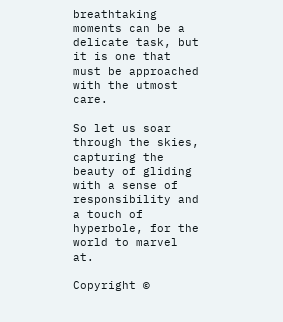breathtaking moments can be a delicate task, but it is one that must be approached with the utmost care.

So let us soar through the skies, capturing the beauty of gliding with a sense of responsibility and a touch of hyperbole, for the world to marvel at.

Copyright ©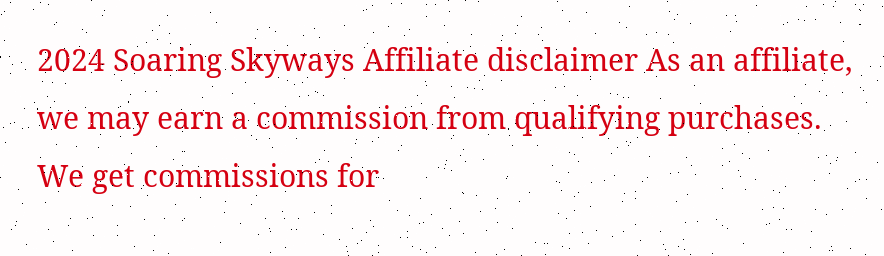2024 Soaring Skyways Affiliate disclaimer As an affiliate, we may earn a commission from qualifying purchases. We get commissions for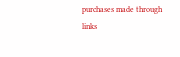purchases made through links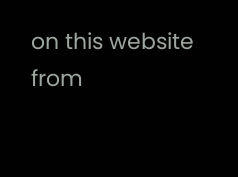on this website from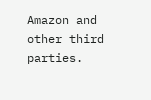Amazon and other third parties.